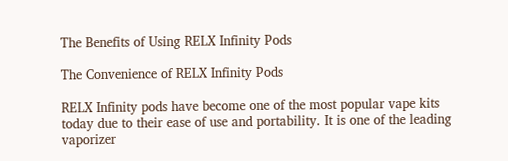The Benefits of Using RELX Infinity Pods

The Convenience of RELX Infinity Pods

RELX Infinity pods have become one of the most popular vape kits today due to their ease of use and portability. It is one of the leading vaporizer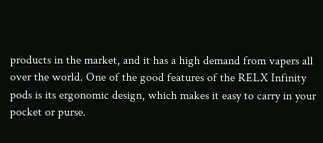products in the market, and it has a high demand from vapers all over the world. One of the good features of the RELX Infinity pods is its ergonomic design, which makes it easy to carry in your pocket or purse.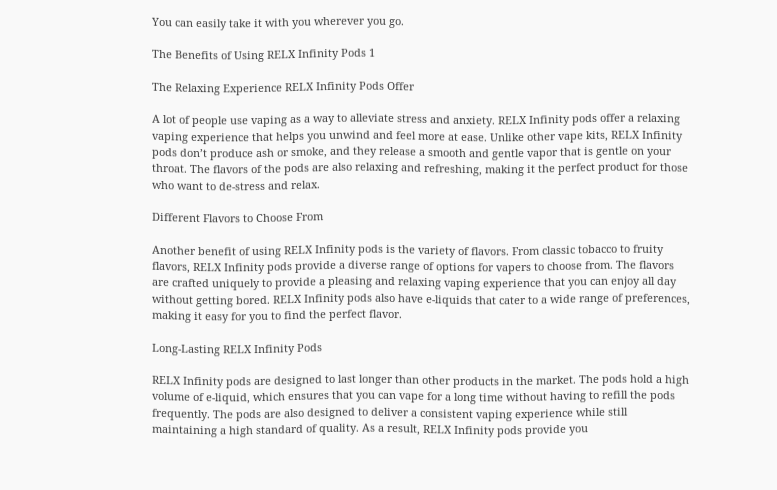You can easily take it with you wherever you go.

The Benefits of Using RELX Infinity Pods 1

The Relaxing Experience RELX Infinity Pods Offer

A lot of people use vaping as a way to alleviate stress and anxiety. RELX Infinity pods offer a relaxing vaping experience that helps you unwind and feel more at ease. Unlike other vape kits, RELX Infinity pods don’t produce ash or smoke, and they release a smooth and gentle vapor that is gentle on your throat. The flavors of the pods are also relaxing and refreshing, making it the perfect product for those who want to de-stress and relax.

Different Flavors to Choose From

Another benefit of using RELX Infinity pods is the variety of flavors. From classic tobacco to fruity flavors, RELX Infinity pods provide a diverse range of options for vapers to choose from. The flavors are crafted uniquely to provide a pleasing and relaxing vaping experience that you can enjoy all day without getting bored. RELX Infinity pods also have e-liquids that cater to a wide range of preferences, making it easy for you to find the perfect flavor.

Long-Lasting RELX Infinity Pods

RELX Infinity pods are designed to last longer than other products in the market. The pods hold a high volume of e-liquid, which ensures that you can vape for a long time without having to refill the pods frequently. The pods are also designed to deliver a consistent vaping experience while still maintaining a high standard of quality. As a result, RELX Infinity pods provide you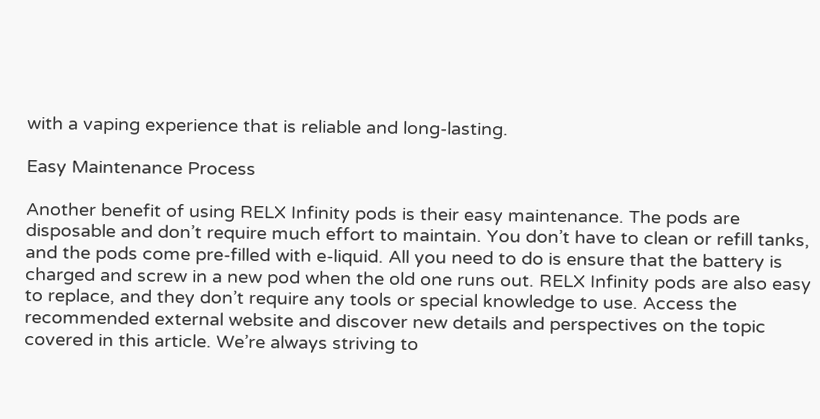with a vaping experience that is reliable and long-lasting.

Easy Maintenance Process

Another benefit of using RELX Infinity pods is their easy maintenance. The pods are disposable and don’t require much effort to maintain. You don’t have to clean or refill tanks, and the pods come pre-filled with e-liquid. All you need to do is ensure that the battery is charged and screw in a new pod when the old one runs out. RELX Infinity pods are also easy to replace, and they don’t require any tools or special knowledge to use. Access the recommended external website and discover new details and perspectives on the topic covered in this article. We’re always striving to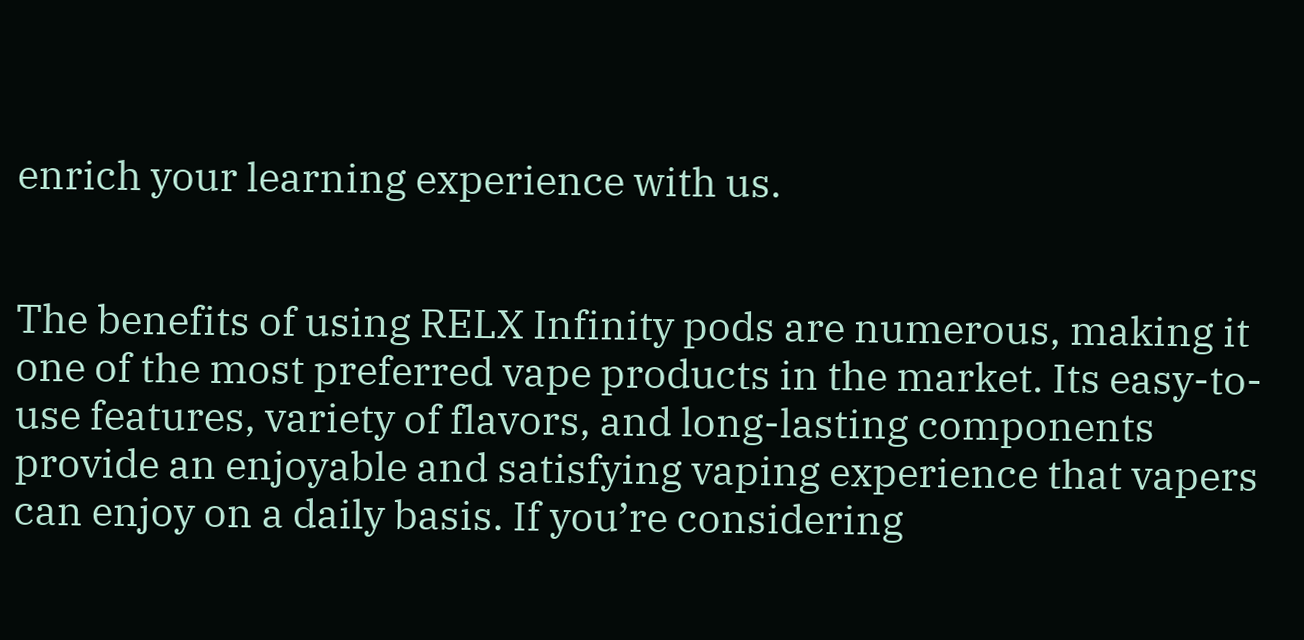enrich your learning experience with us.


The benefits of using RELX Infinity pods are numerous, making it one of the most preferred vape products in the market. Its easy-to-use features, variety of flavors, and long-lasting components provide an enjoyable and satisfying vaping experience that vapers can enjoy on a daily basis. If you’re considering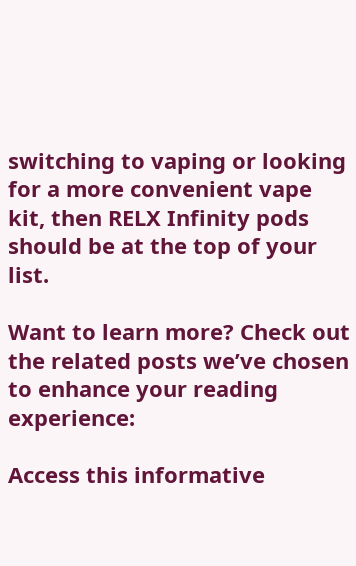switching to vaping or looking for a more convenient vape kit, then RELX Infinity pods should be at the top of your list.

Want to learn more? Check out the related posts we’ve chosen to enhance your reading experience:

Access this informative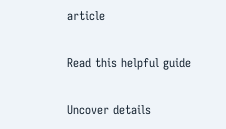article

Read this helpful guide

Uncover details